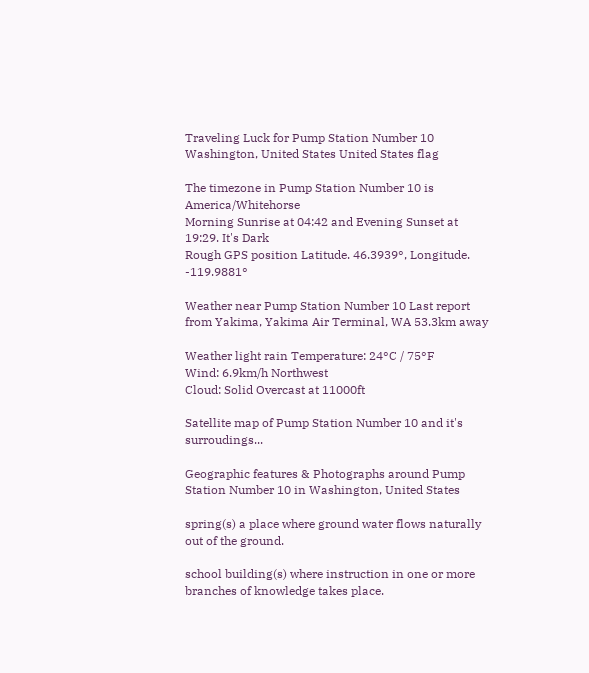Traveling Luck for Pump Station Number 10 Washington, United States United States flag

The timezone in Pump Station Number 10 is America/Whitehorse
Morning Sunrise at 04:42 and Evening Sunset at 19:29. It's Dark
Rough GPS position Latitude. 46.3939°, Longitude. -119.9881°

Weather near Pump Station Number 10 Last report from Yakima, Yakima Air Terminal, WA 53.3km away

Weather light rain Temperature: 24°C / 75°F
Wind: 6.9km/h Northwest
Cloud: Solid Overcast at 11000ft

Satellite map of Pump Station Number 10 and it's surroudings...

Geographic features & Photographs around Pump Station Number 10 in Washington, United States

spring(s) a place where ground water flows naturally out of the ground.

school building(s) where instruction in one or more branches of knowledge takes place.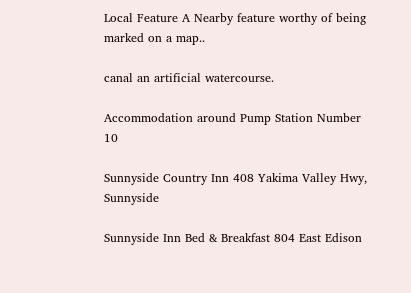Local Feature A Nearby feature worthy of being marked on a map..

canal an artificial watercourse.

Accommodation around Pump Station Number 10

Sunnyside Country Inn 408 Yakima Valley Hwy, Sunnyside

Sunnyside Inn Bed & Breakfast 804 East Edison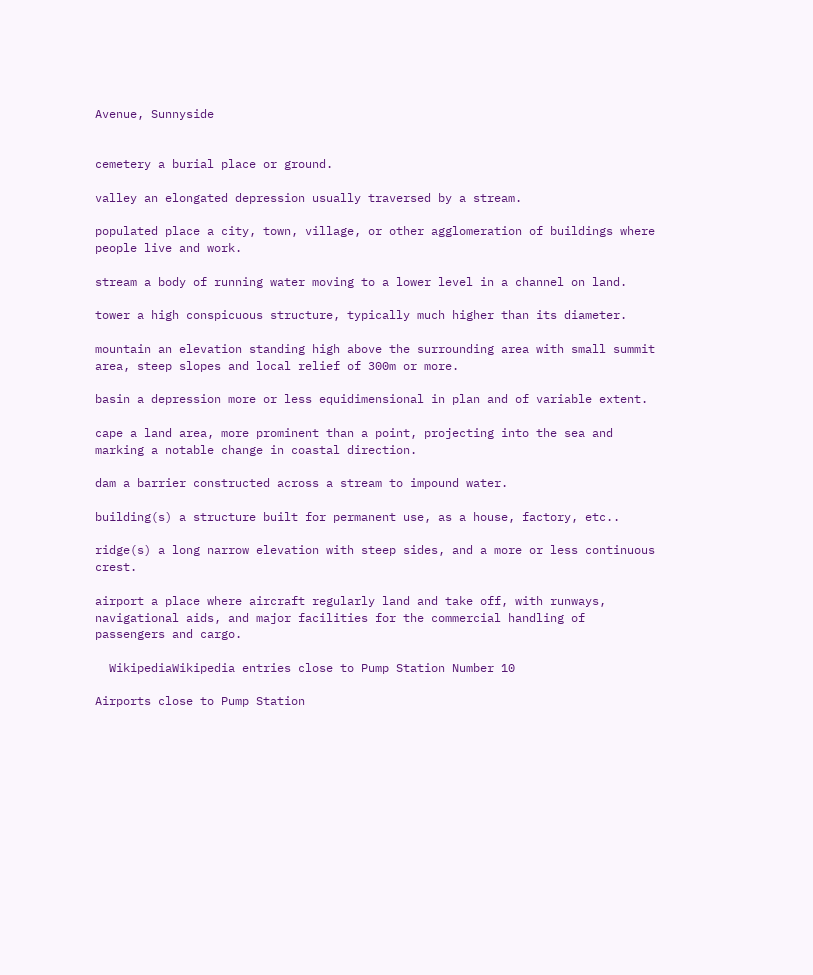Avenue, Sunnyside


cemetery a burial place or ground.

valley an elongated depression usually traversed by a stream.

populated place a city, town, village, or other agglomeration of buildings where people live and work.

stream a body of running water moving to a lower level in a channel on land.

tower a high conspicuous structure, typically much higher than its diameter.

mountain an elevation standing high above the surrounding area with small summit area, steep slopes and local relief of 300m or more.

basin a depression more or less equidimensional in plan and of variable extent.

cape a land area, more prominent than a point, projecting into the sea and marking a notable change in coastal direction.

dam a barrier constructed across a stream to impound water.

building(s) a structure built for permanent use, as a house, factory, etc..

ridge(s) a long narrow elevation with steep sides, and a more or less continuous crest.

airport a place where aircraft regularly land and take off, with runways, navigational aids, and major facilities for the commercial handling of passengers and cargo.

  WikipediaWikipedia entries close to Pump Station Number 10

Airports close to Pump Station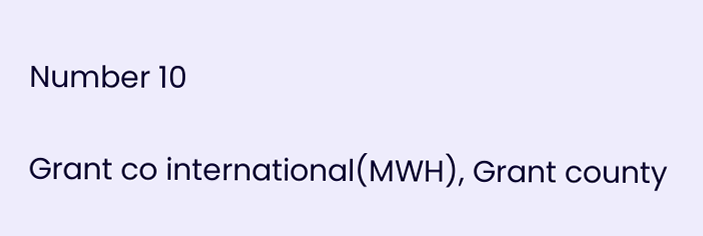Number 10

Grant co international(MWH), Grant county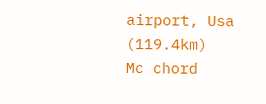airport, Usa (119.4km)
Mc chord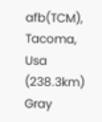afb(TCM), Tacoma, Usa (238.3km)
Gray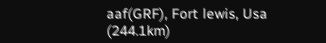aaf(GRF), Fort lewis, Usa (244.1km)